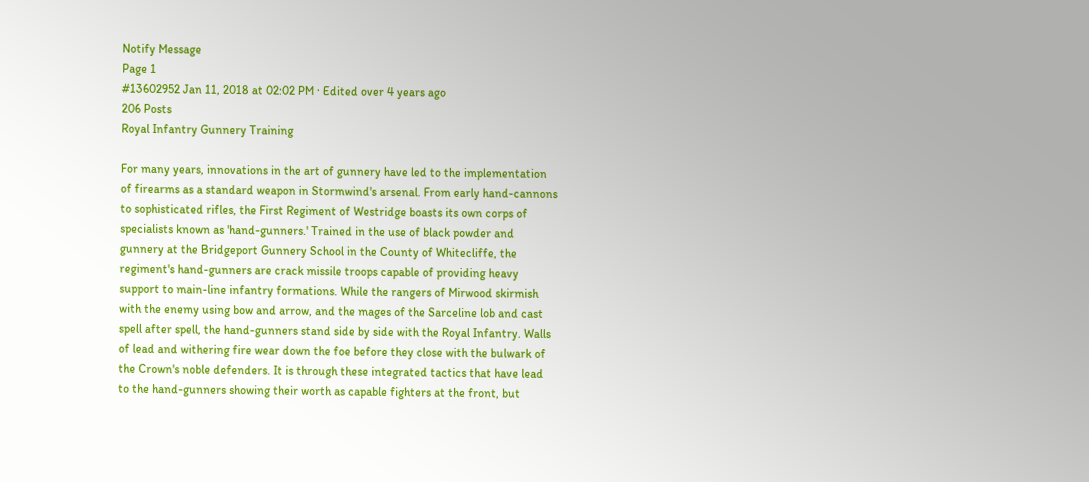Notify Message
Page 1
#13602952 Jan 11, 2018 at 02:02 PM · Edited over 4 years ago
206 Posts
Royal Infantry Gunnery Training

For many years, innovations in the art of gunnery have led to the implementation of firearms as a standard weapon in Stormwind's arsenal. From early hand-cannons to sophisticated rifles, the First Regiment of Westridge boasts its own corps of specialists known as 'hand-gunners.' Trained in the use of black powder and gunnery at the Bridgeport Gunnery School in the County of Whitecliffe, the regiment's hand-gunners are crack missile troops capable of providing heavy support to main-line infantry formations. While the rangers of Mirwood skirmish with the enemy using bow and arrow, and the mages of the Sarceline lob and cast spell after spell, the hand-gunners stand side by side with the Royal Infantry. Walls of lead and withering fire wear down the foe before they close with the bulwark of the Crown's noble defenders. It is through these integrated tactics that have lead to the hand-gunners showing their worth as capable fighters at the front, but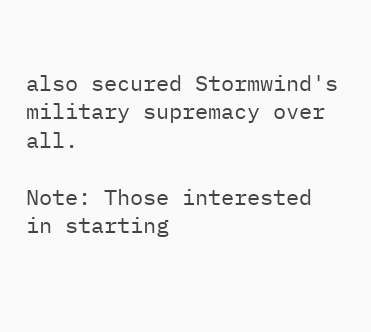also secured Stormwind's military supremacy over all.

Note: Those interested in starting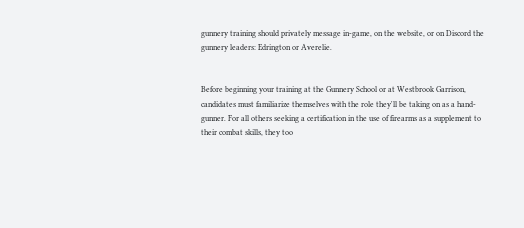gunnery training should privately message in-game, on the website, or on Discord the gunnery leaders: Edrington or Averelie.


Before beginning your training at the Gunnery School or at Westbrook Garrison, candidates must familiarize themselves with the role they'll be taking on as a hand-gunner. For all others seeking a certification in the use of firearms as a supplement to their combat skills, they too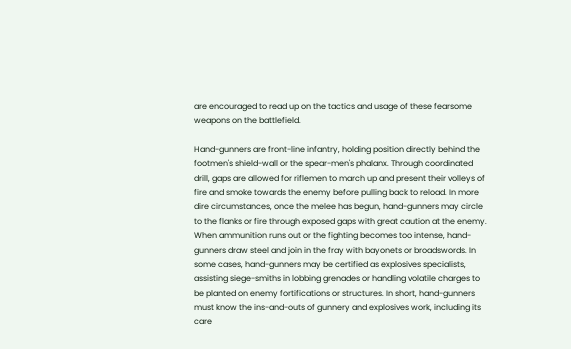are encouraged to read up on the tactics and usage of these fearsome weapons on the battlefield.

Hand-gunners are front-line infantry, holding position directly behind the footmen's shield-wall or the spear-men's phalanx. Through coordinated drill, gaps are allowed for riflemen to march up and present their volleys of fire and smoke towards the enemy before pulling back to reload. In more dire circumstances, once the melee has begun, hand-gunners may circle to the flanks or fire through exposed gaps with great caution at the enemy. When ammunition runs out or the fighting becomes too intense, hand-gunners draw steel and join in the fray with bayonets or broadswords. In some cases, hand-gunners may be certified as explosives specialists, assisting siege-smiths in lobbing grenades or handling volatile charges to be planted on enemy fortifications or structures. In short, hand-gunners must know the ins-and-outs of gunnery and explosives work, including its care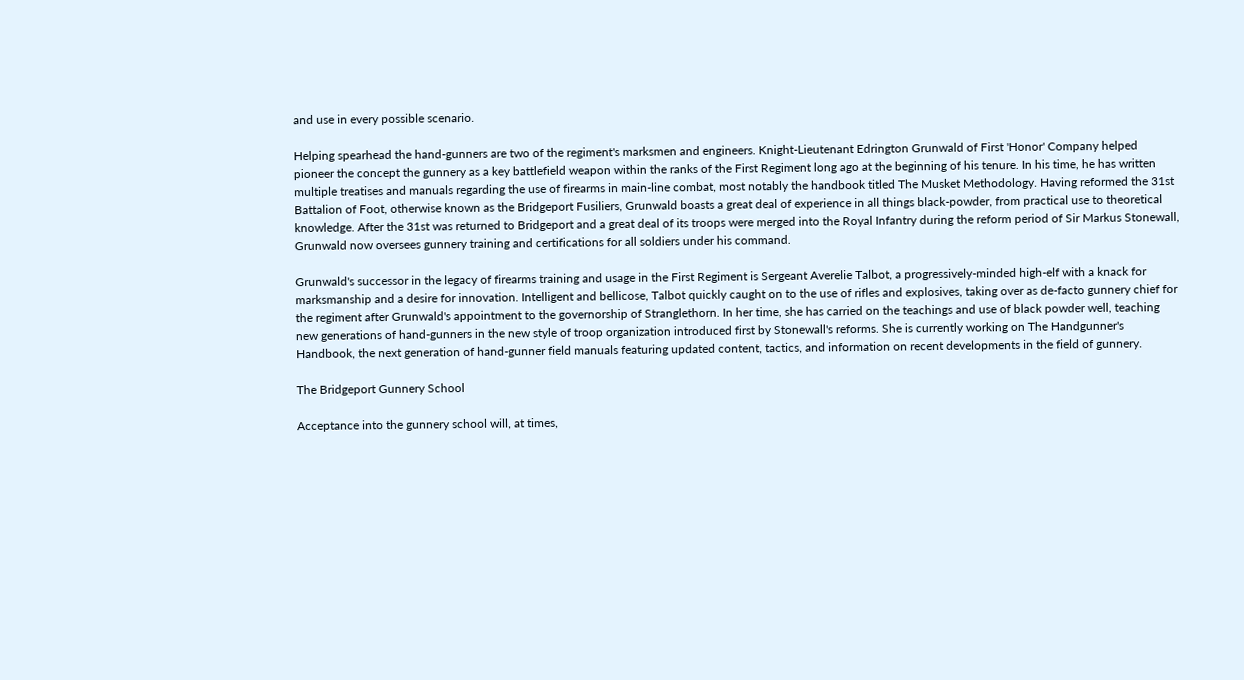and use in every possible scenario.

Helping spearhead the hand-gunners are two of the regiment's marksmen and engineers. Knight-Lieutenant Edrington Grunwald of First 'Honor' Company helped pioneer the concept the gunnery as a key battlefield weapon within the ranks of the First Regiment long ago at the beginning of his tenure. In his time, he has written multiple treatises and manuals regarding the use of firearms in main-line combat, most notably the handbook titled The Musket Methodology. Having reformed the 31st Battalion of Foot, otherwise known as the Bridgeport Fusiliers, Grunwald boasts a great deal of experience in all things black-powder, from practical use to theoretical knowledge. After the 31st was returned to Bridgeport and a great deal of its troops were merged into the Royal Infantry during the reform period of Sir Markus Stonewall, Grunwald now oversees gunnery training and certifications for all soldiers under his command.

Grunwald's successor in the legacy of firearms training and usage in the First Regiment is Sergeant Averelie Talbot, a progressively-minded high-elf with a knack for marksmanship and a desire for innovation. Intelligent and bellicose, Talbot quickly caught on to the use of rifles and explosives, taking over as de-facto gunnery chief for the regiment after Grunwald's appointment to the governorship of Stranglethorn. In her time, she has carried on the teachings and use of black powder well, teaching new generations of hand-gunners in the new style of troop organization introduced first by Stonewall's reforms. She is currently working on The Handgunner's Handbook, the next generation of hand-gunner field manuals featuring updated content, tactics, and information on recent developments in the field of gunnery.

The Bridgeport Gunnery School

Acceptance into the gunnery school will, at times,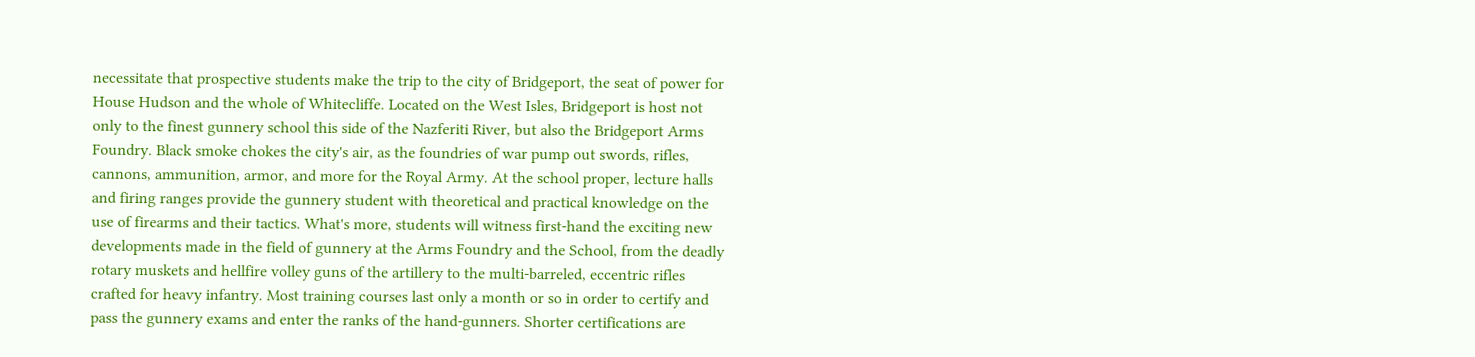necessitate that prospective students make the trip to the city of Bridgeport, the seat of power for House Hudson and the whole of Whitecliffe. Located on the West Isles, Bridgeport is host not only to the finest gunnery school this side of the Nazferiti River, but also the Bridgeport Arms Foundry. Black smoke chokes the city's air, as the foundries of war pump out swords, rifles, cannons, ammunition, armor, and more for the Royal Army. At the school proper, lecture halls and firing ranges provide the gunnery student with theoretical and practical knowledge on the use of firearms and their tactics. What's more, students will witness first-hand the exciting new developments made in the field of gunnery at the Arms Foundry and the School, from the deadly rotary muskets and hellfire volley guns of the artillery to the multi-barreled, eccentric rifles crafted for heavy infantry. Most training courses last only a month or so in order to certify and pass the gunnery exams and enter the ranks of the hand-gunners. Shorter certifications are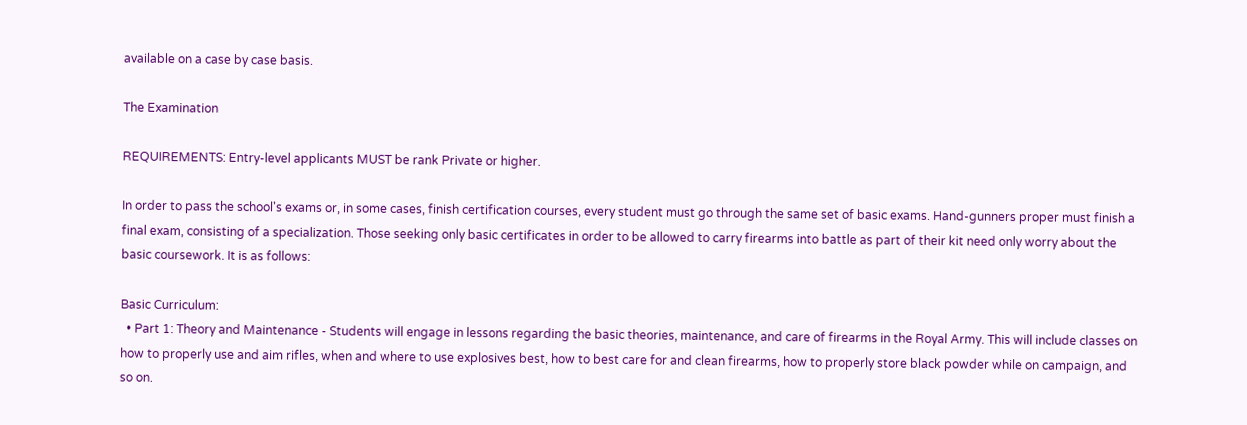available on a case by case basis.

The Examination

REQUIREMENTS: Entry-level applicants MUST be rank Private or higher.

In order to pass the school's exams or, in some cases, finish certification courses, every student must go through the same set of basic exams. Hand-gunners proper must finish a final exam, consisting of a specialization. Those seeking only basic certificates in order to be allowed to carry firearms into battle as part of their kit need only worry about the basic coursework. It is as follows:

Basic Curriculum:
  • Part 1: Theory and Maintenance - Students will engage in lessons regarding the basic theories, maintenance, and care of firearms in the Royal Army. This will include classes on how to properly use and aim rifles, when and where to use explosives best, how to best care for and clean firearms, how to properly store black powder while on campaign, and so on.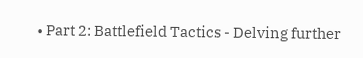• Part 2: Battlefield Tactics - Delving further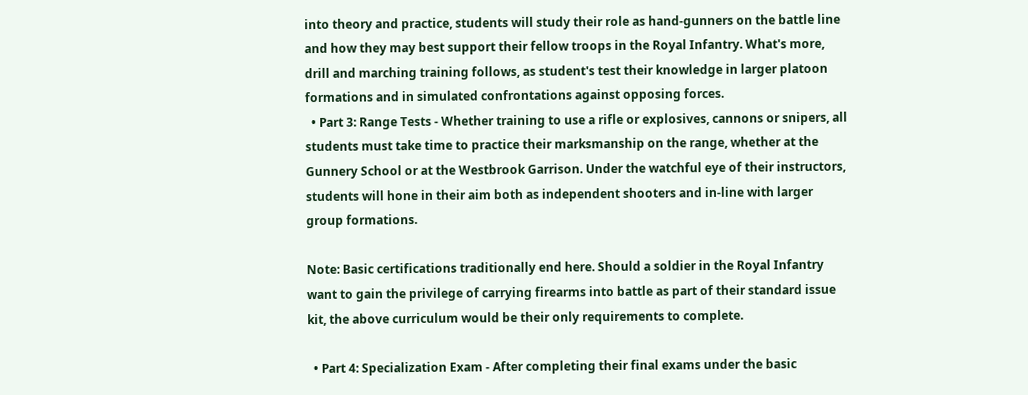into theory and practice, students will study their role as hand-gunners on the battle line and how they may best support their fellow troops in the Royal Infantry. What's more, drill and marching training follows, as student's test their knowledge in larger platoon formations and in simulated confrontations against opposing forces.
  • Part 3: Range Tests - Whether training to use a rifle or explosives, cannons or snipers, all students must take time to practice their marksmanship on the range, whether at the Gunnery School or at the Westbrook Garrison. Under the watchful eye of their instructors, students will hone in their aim both as independent shooters and in-line with larger group formations.

Note: Basic certifications traditionally end here. Should a soldier in the Royal Infantry want to gain the privilege of carrying firearms into battle as part of their standard issue kit, the above curriculum would be their only requirements to complete.

  • Part 4: Specialization Exam - After completing their final exams under the basic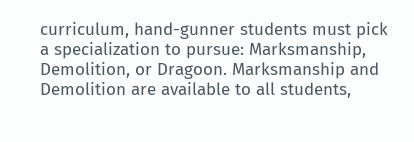curriculum, hand-gunner students must pick a specialization to pursue: Marksmanship, Demolition, or Dragoon. Marksmanship and Demolition are available to all students,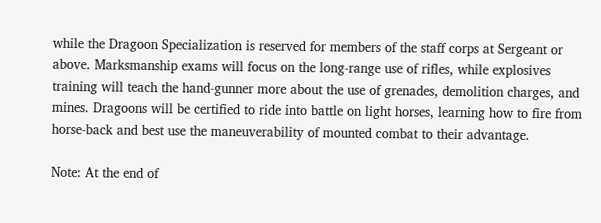while the Dragoon Specialization is reserved for members of the staff corps at Sergeant or above. Marksmanship exams will focus on the long-range use of rifles, while explosives training will teach the hand-gunner more about the use of grenades, demolition charges, and mines. Dragoons will be certified to ride into battle on light horses, learning how to fire from horse-back and best use the maneuverability of mounted combat to their advantage.

Note: At the end of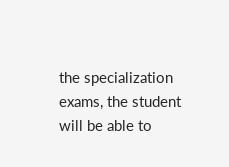the specialization exams, the student will be able to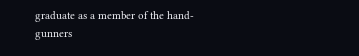graduate as a member of the hand-gunners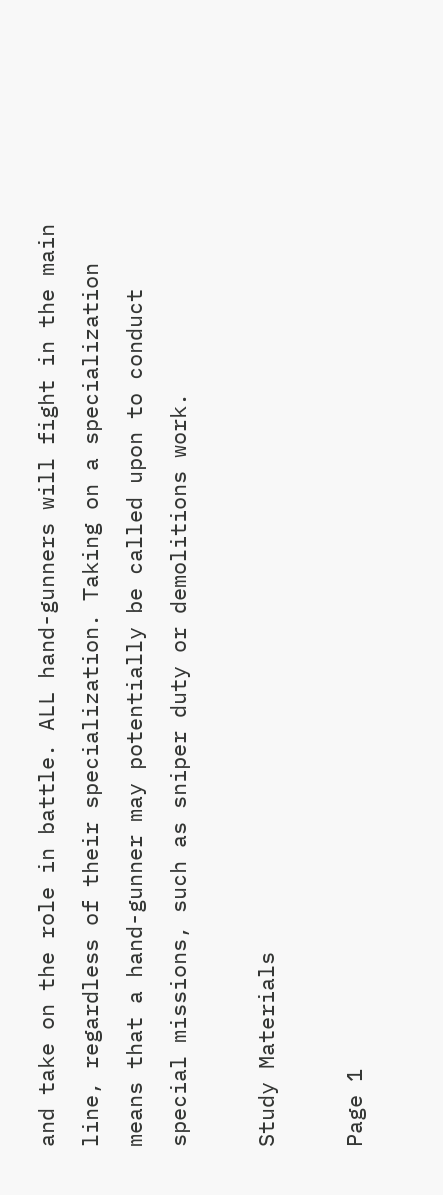and take on the role in battle. ALL hand-gunners will fight in the main line, regardless of their specialization. Taking on a specialization means that a hand-gunner may potentially be called upon to conduct special missions, such as sniper duty or demolitions work.

Study Materials

Page 1